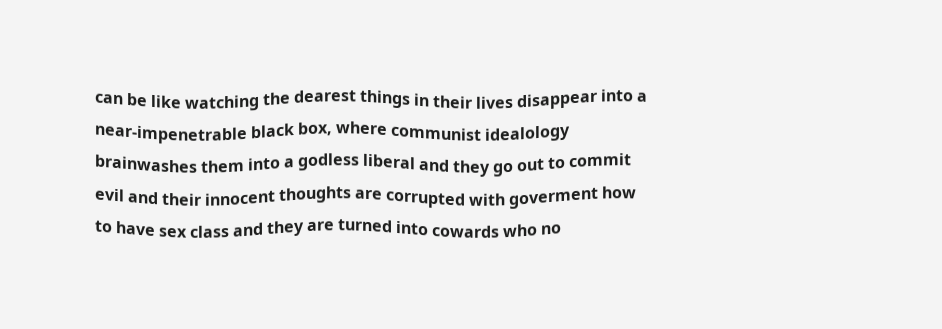can be like watching the dearest things in their lives disappear into a near-impenetrable black box, where communist idealology brainwashes them into a godless liberal and they go out to commit evil and their innocent thoughts are corrupted with goverment how to have sex class and they are turned into cowards who no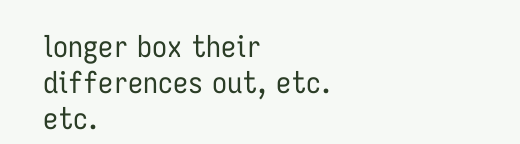longer box their differences out, etc. etc.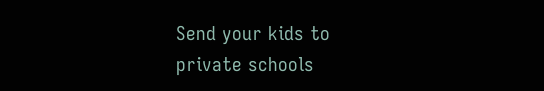Send your kids to private schools